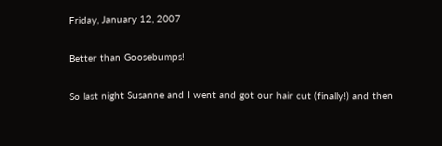Friday, January 12, 2007

Better than Goosebumps!

So last night Susanne and I went and got our hair cut (finally!) and then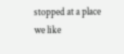stopped at a place we like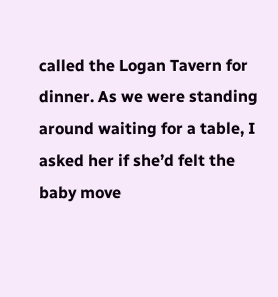called the Logan Tavern for dinner. As we were standing around waiting for a table, I asked her if she’d felt the baby move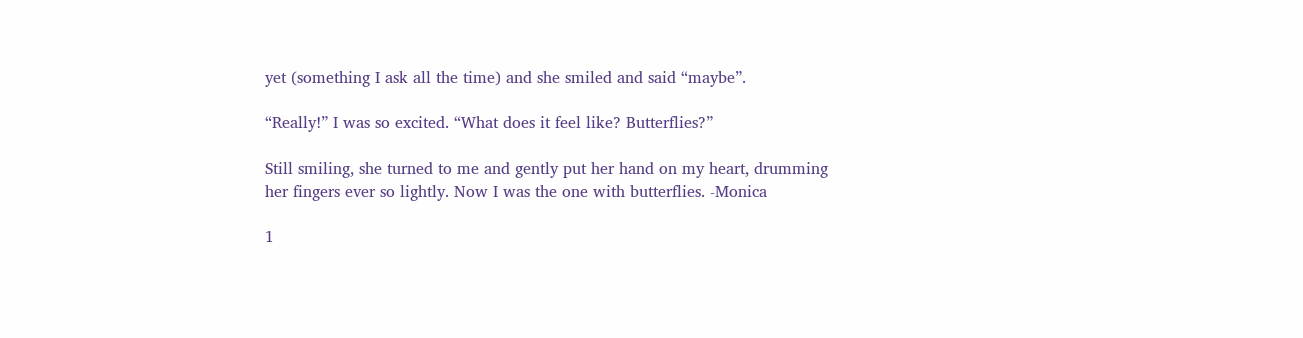yet (something I ask all the time) and she smiled and said “maybe”.

“Really!” I was so excited. “What does it feel like? Butterflies?”

Still smiling, she turned to me and gently put her hand on my heart, drumming her fingers ever so lightly. Now I was the one with butterflies. -Monica

1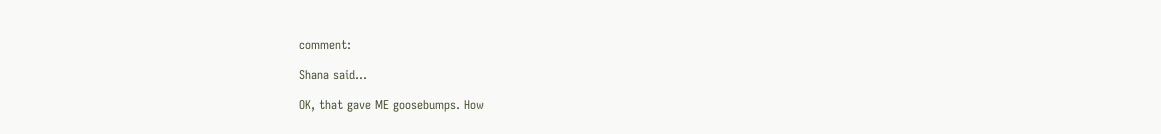comment:

Shana said...

OK, that gave ME goosebumps. How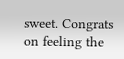sweet. Congrats on feeling the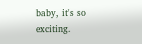baby, it's so exciting.